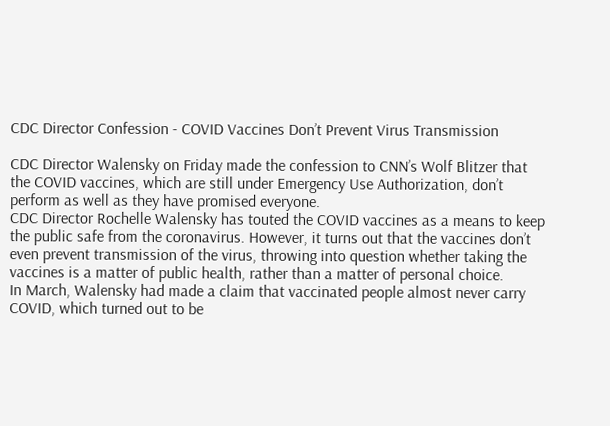CDC Director Confession - COVID Vaccines Don’t Prevent Virus Transmission

CDC Director Walensky on Friday made the confession to CNN’s Wolf Blitzer that the COVID vaccines, which are still under Emergency Use Authorization, don’t perform as well as they have promised everyone.
CDC Director Rochelle Walensky has touted the COVID vaccines as a means to keep the public safe from the coronavirus. However, it turns out that the vaccines don’t even prevent transmission of the virus, throwing into question whether taking the vaccines is a matter of public health, rather than a matter of personal choice.
In March, Walensky had made a claim that vaccinated people almost never carry COVID, which turned out to be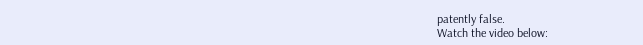patently false.
Watch the video below: